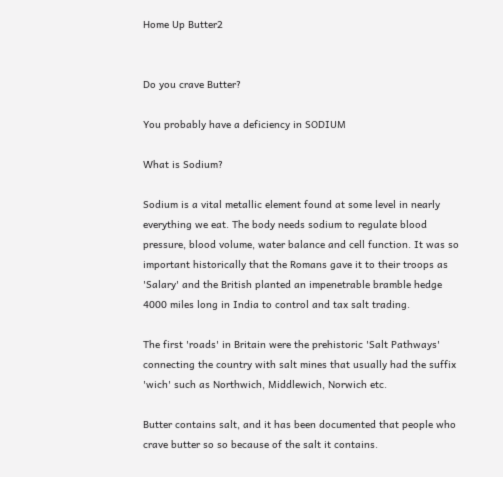Home Up Butter2


Do you crave Butter?

You probably have a deficiency in SODIUM

What is Sodium?

Sodium is a vital metallic element found at some level in nearly everything we eat. The body needs sodium to regulate blood pressure, blood volume, water balance and cell function. It was so important historically that the Romans gave it to their troops as 'Salary' and the British planted an impenetrable bramble hedge 4000 miles long in India to control and tax salt trading.

The first 'roads' in Britain were the prehistoric 'Salt Pathways' connecting the country with salt mines that usually had the suffix 'wich' such as Northwich, Middlewich, Norwich etc.

Butter contains salt, and it has been documented that people who crave butter so so because of the salt it contains.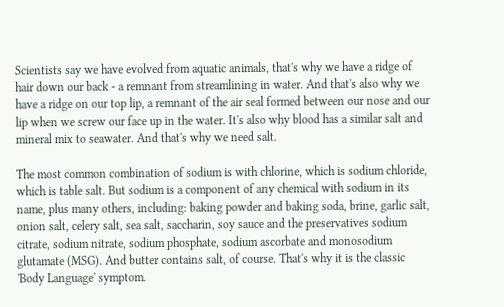Scientists say we have evolved from aquatic animals, that's why we have a ridge of hair down our back - a remnant from streamlining in water. And that's also why we have a ridge on our top lip, a remnant of the air seal formed between our nose and our lip when we screw our face up in the water. It's also why blood has a similar salt and mineral mix to seawater. And that's why we need salt.

The most common combination of sodium is with chlorine, which is sodium chloride, which is table salt. But sodium is a component of any chemical with sodium in its name, plus many others, including: baking powder and baking soda, brine, garlic salt, onion salt, celery salt, sea salt, saccharin, soy sauce and the preservatives sodium citrate, sodium nitrate, sodium phosphate, sodium ascorbate and monosodium glutamate (MSG). And butter contains salt, of course. That's why it is the classic 'Body Language' symptom.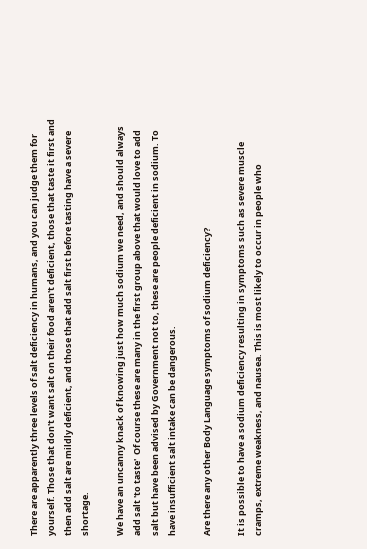There are apparently three levels of salt deficiency in humans, and you can judge them for yourself. Those that don't want salt on their food aren't deficient, those that taste it first and then add salt are mildly deficient, and those that add salt first before tasting have a severe shortage.

We have an uncanny knack of knowing just how much sodium we need, and should always add salt 'to taste'  Of course these are many in the first group above that would love to add salt but have been advised by Government not to, these are people deficient in sodium. To have insufficient salt intake can be dangerous.

Are there any other Body Language symptoms of sodium deficiency?

It is possible to have a sodium deficiency resulting in symptoms such as severe muscle cramps, extreme weakness, and nausea. This is most likely to occur in people who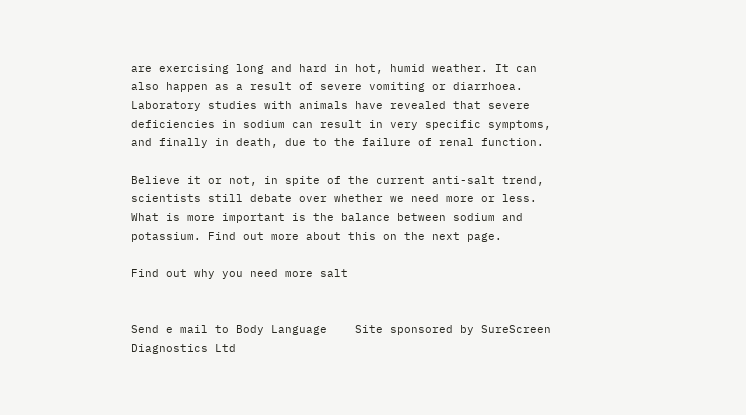are exercising long and hard in hot, humid weather. It can also happen as a result of severe vomiting or diarrhoea. Laboratory studies with animals have revealed that severe deficiencies in sodium can result in very specific symptoms, and finally in death, due to the failure of renal function.

Believe it or not, in spite of the current anti-salt trend, scientists still debate over whether we need more or less. What is more important is the balance between sodium and potassium. Find out more about this on the next page.

Find out why you need more salt


Send e mail to Body Language    Site sponsored by SureScreen Diagnostics Ltd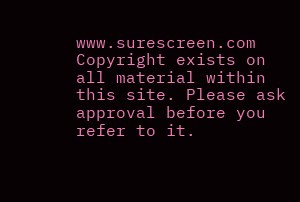www.surescreen.com Copyright exists on all material within this site. Please ask approval before you refer to it.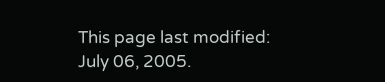This page last modified: July 06, 2005.